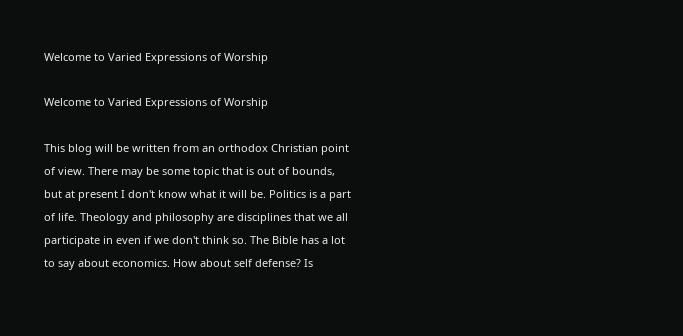Welcome to Varied Expressions of Worship

Welcome to Varied Expressions of Worship

This blog will be written from an orthodox Christian point of view. There may be some topic that is out of bounds, but at present I don't know what it will be. Politics is a part of life. Theology and philosophy are disciplines that we all participate in even if we don't think so. The Bible has a lot to say about economics. How about self defense? Is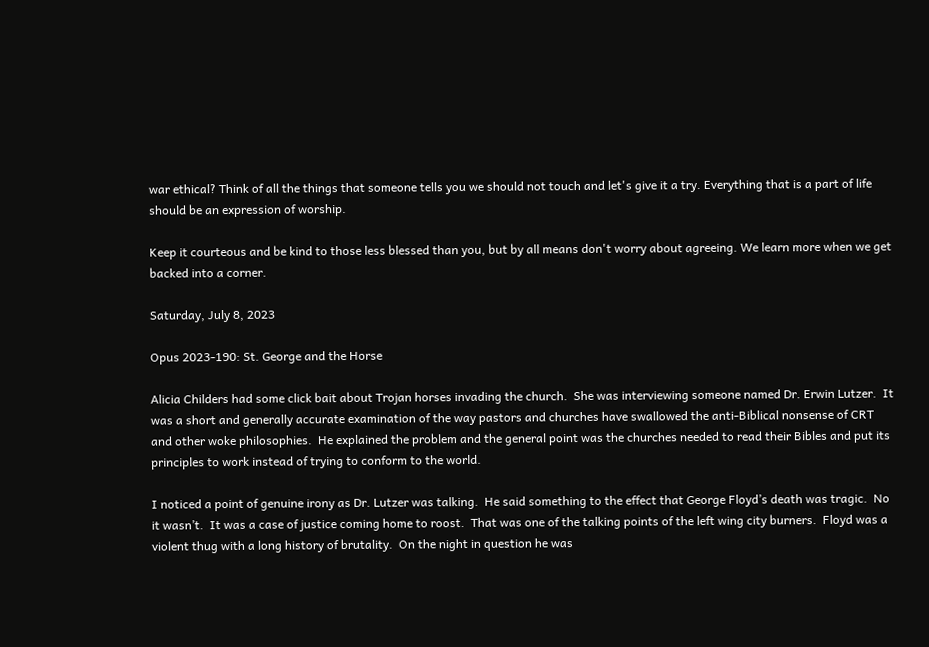war ethical? Think of all the things that someone tells you we should not touch and let's give it a try. Everything that is a part of life should be an expression of worship.

Keep it courteous and be kind to those less blessed than you, but by all means don't worry about agreeing. We learn more when we get backed into a corner.

Saturday, July 8, 2023

Opus 2023-190: St. George and the Horse

Alicia Childers had some click bait about Trojan horses invading the church.  She was interviewing someone named Dr. Erwin Lutzer.  It was a short and generally accurate examination of the way pastors and churches have swallowed the anti-Biblical nonsense of CRT and other woke philosophies.  He explained the problem and the general point was the churches needed to read their Bibles and put its principles to work instead of trying to conform to the world.

I noticed a point of genuine irony as Dr. Lutzer was talking.  He said something to the effect that George Floyd’s death was tragic.  No it wasn’t.  It was a case of justice coming home to roost.  That was one of the talking points of the left wing city burners.  Floyd was a violent thug with a long history of brutality.  On the night in question he was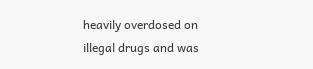heavily overdosed on illegal drugs and was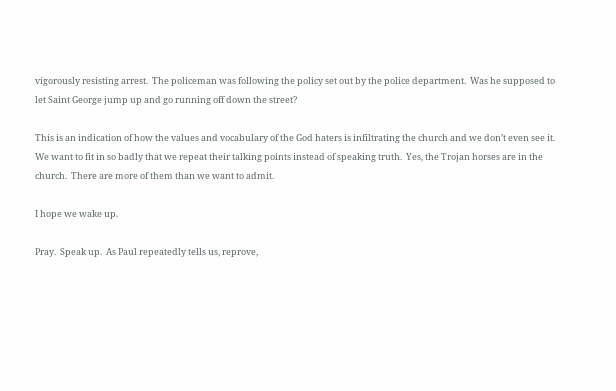vigorously resisting arrest.  The policeman was following the policy set out by the police department.  Was he supposed to let Saint George jump up and go running off down the street?

This is an indication of how the values and vocabulary of the God haters is infiltrating the church and we don’t even see it.  We want to fit in so badly that we repeat their talking points instead of speaking truth.  Yes, the Trojan horses are in the church.  There are more of them than we want to admit.

I hope we wake up.

Pray.  Speak up.  As Paul repeatedly tells us, reprove,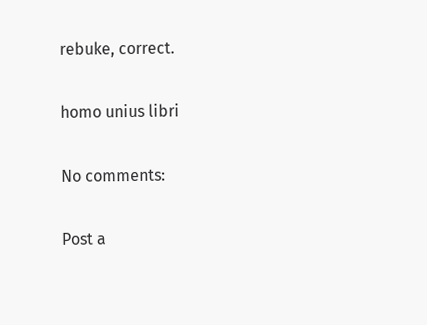rebuke, correct.

homo unius libri

No comments:

Post a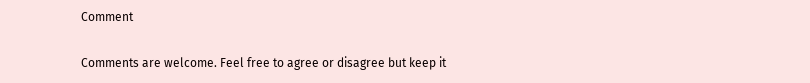Comment

Comments are welcome. Feel free to agree or disagree but keep it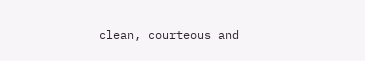clean, courteous and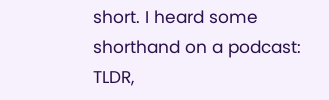short. I heard some shorthand on a podcast: TLDR,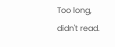Too long, didn't read.